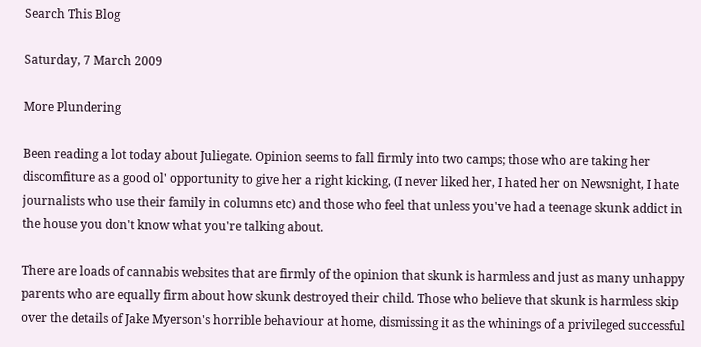Search This Blog

Saturday, 7 March 2009

More Plundering

Been reading a lot today about Juliegate. Opinion seems to fall firmly into two camps; those who are taking her discomfiture as a good ol' opportunity to give her a right kicking, (I never liked her, I hated her on Newsnight, I hate journalists who use their family in columns etc) and those who feel that unless you've had a teenage skunk addict in the house you don't know what you're talking about.

There are loads of cannabis websites that are firmly of the opinion that skunk is harmless and just as many unhappy parents who are equally firm about how skunk destroyed their child. Those who believe that skunk is harmless skip over the details of Jake Myerson's horrible behaviour at home, dismissing it as the whinings of a privileged successful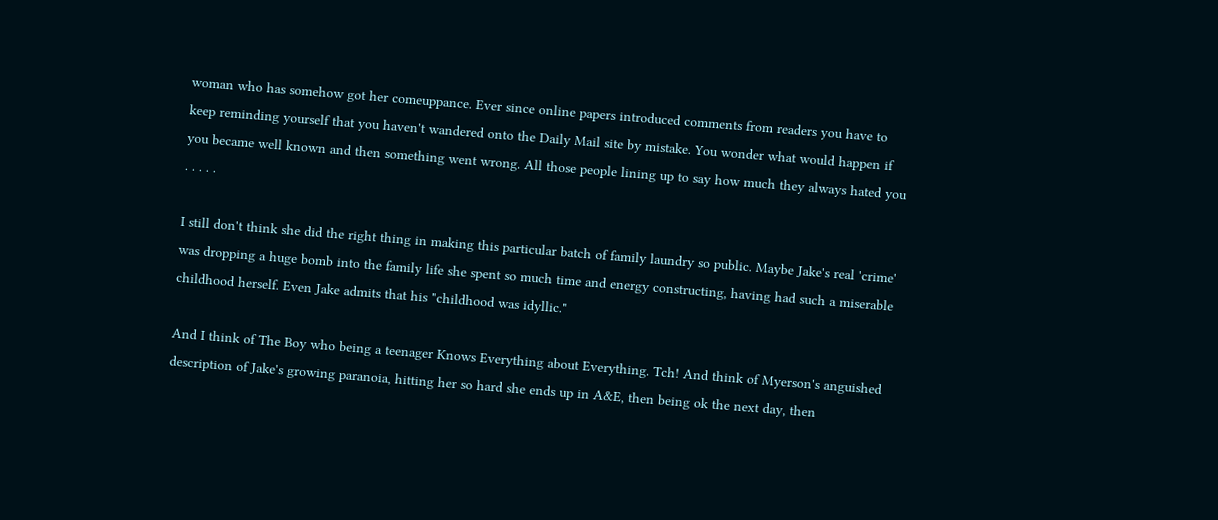woman who has somehow got her comeuppance. Ever since online papers introduced comments from readers you have to keep reminding yourself that you haven't wandered onto the Daily Mail site by mistake. You wonder what would happen if you became well known and then something went wrong. All those people lining up to say how much they always hated you . . . . .

I still don't think she did the right thing in making this particular batch of family laundry so public. Maybe Jake's real 'crime' was dropping a huge bomb into the family life she spent so much time and energy constructing, having had such a miserable childhood herself. Even Jake admits that his "childhood was idyllic."

And I think of The Boy who being a teenager Knows Everything about Everything. Tch! And think of Myerson's anguished description of Jake's growing paranoia, hitting her so hard she ends up in A&E, then being ok the next day, then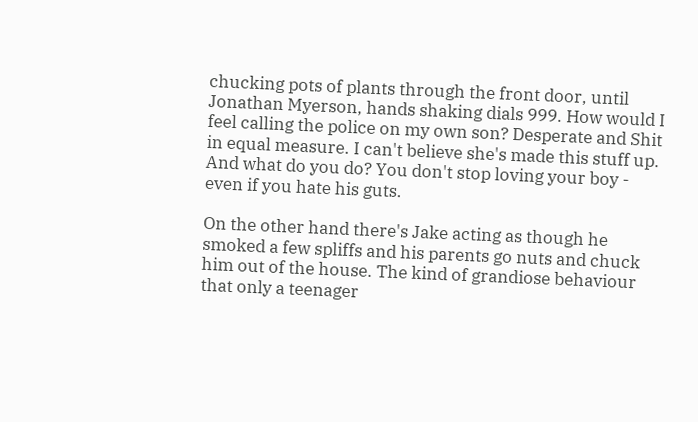chucking pots of plants through the front door, until Jonathan Myerson, hands shaking dials 999. How would I feel calling the police on my own son? Desperate and Shit in equal measure. I can't believe she's made this stuff up. And what do you do? You don't stop loving your boy - even if you hate his guts.

On the other hand there's Jake acting as though he smoked a few spliffs and his parents go nuts and chuck him out of the house. The kind of grandiose behaviour that only a teenager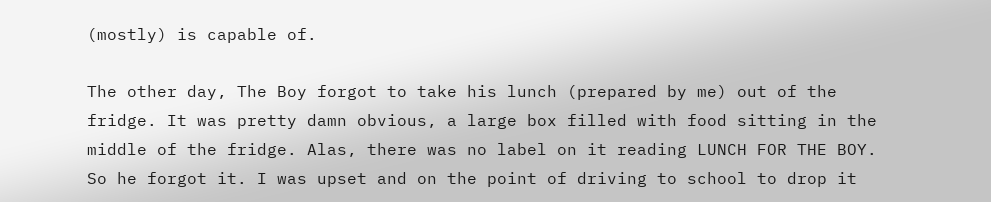(mostly) is capable of.

The other day, The Boy forgot to take his lunch (prepared by me) out of the fridge. It was pretty damn obvious, a large box filled with food sitting in the middle of the fridge. Alas, there was no label on it reading LUNCH FOR THE BOY. So he forgot it. I was upset and on the point of driving to school to drop it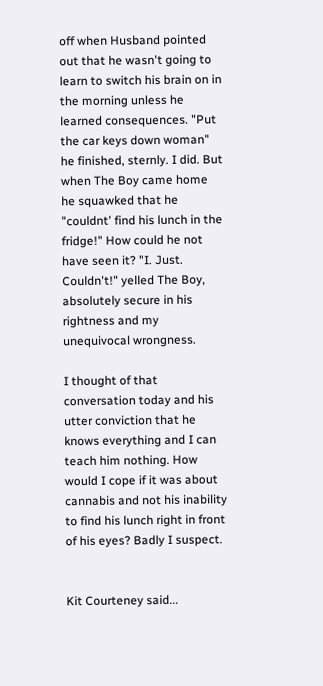off when Husband pointed out that he wasn't going to learn to switch his brain on in the morning unless he learned consequences. "Put the car keys down woman" he finished, sternly. I did. But when The Boy came home he squawked that he "couldnt' find his lunch in the fridge!" How could he not have seen it? "I. Just. Couldn't!" yelled The Boy, absolutely secure in his rightness and my unequivocal wrongness.

I thought of that conversation today and his utter conviction that he knows everything and I can teach him nothing. How would I cope if it was about cannabis and not his inability to find his lunch right in front of his eyes? Badly I suspect.


Kit Courteney said...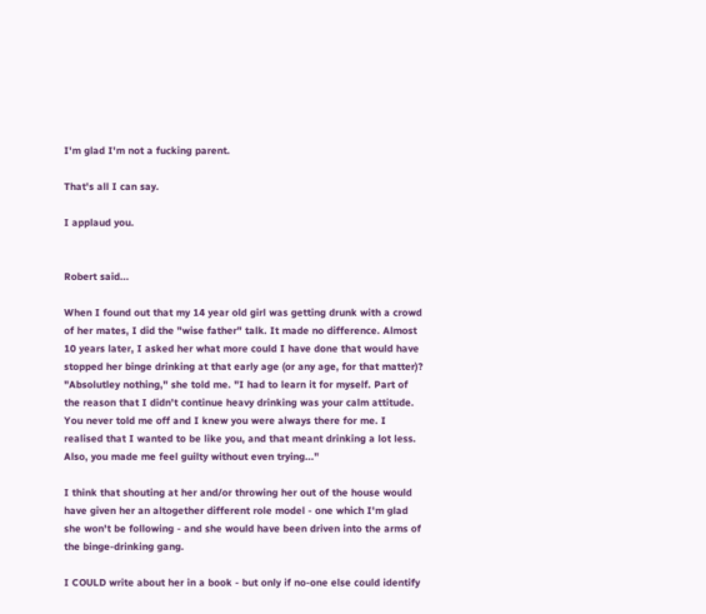I'm glad I'm not a fucking parent.

That's all I can say.

I applaud you.


Robert said...

When I found out that my 14 year old girl was getting drunk with a crowd of her mates, I did the "wise father" talk. It made no difference. Almost 10 years later, I asked her what more could I have done that would have stopped her binge drinking at that early age (or any age, for that matter)? "Absolutley nothing," she told me. "I had to learn it for myself. Part of the reason that I didn't continue heavy drinking was your calm attitude. You never told me off and I knew you were always there for me. I realised that I wanted to be like you, and that meant drinking a lot less. Also, you made me feel guilty without even trying..."

I think that shouting at her and/or throwing her out of the house would have given her an altogether different role model - one which I'm glad she won't be following - and she would have been driven into the arms of the binge-drinking gang.

I COULD write about her in a book - but only if no-one else could identify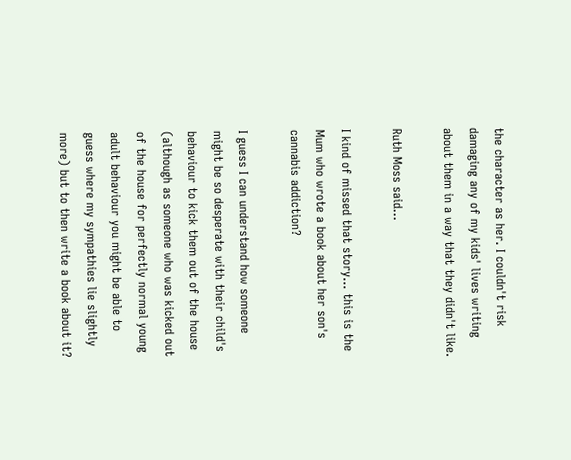the character as her. I couldn't risk damaging any of my kids' lives writing about them in a way that they didn't like.

Ruth Moss said...

I kind of missed that story... this is the Mum who wrote a book about her son's cannabis addiction?

I guess I can understand how someone might be so desperate with their child's behaviour to kick them out of the house (although as someone who was kicked out of the house for perfectly normal young adult behaviour you might be able to guess where my sympathies lie slightly more) but to then write a book about it?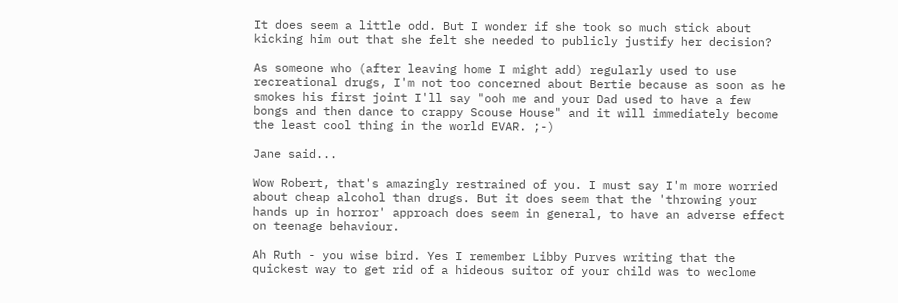It does seem a little odd. But I wonder if she took so much stick about kicking him out that she felt she needed to publicly justify her decision?

As someone who (after leaving home I might add) regularly used to use recreational drugs, I'm not too concerned about Bertie because as soon as he smokes his first joint I'll say "ooh me and your Dad used to have a few bongs and then dance to crappy Scouse House" and it will immediately become the least cool thing in the world EVAR. ;-)

Jane said...

Wow Robert, that's amazingly restrained of you. I must say I'm more worried about cheap alcohol than drugs. But it does seem that the 'throwing your hands up in horror' approach does seem in general, to have an adverse effect on teenage behaviour.

Ah Ruth - you wise bird. Yes I remember Libby Purves writing that the quickest way to get rid of a hideous suitor of your child was to weclome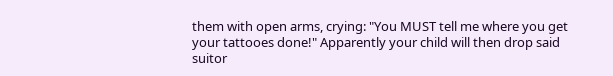them with open arms, crying: "You MUST tell me where you get your tattooes done!" Apparently your child will then drop said suitor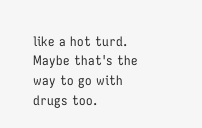like a hot turd. Maybe that's the way to go with drugs too.